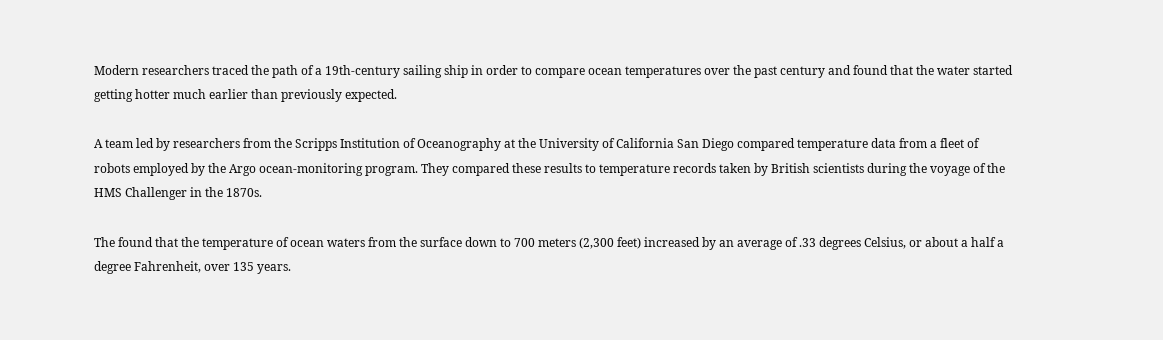Modern researchers traced the path of a 19th-century sailing ship in order to compare ocean temperatures over the past century and found that the water started getting hotter much earlier than previously expected.

A team led by researchers from the Scripps Institution of Oceanography at the University of California San Diego compared temperature data from a fleet of robots employed by the Argo ocean-monitoring program. They compared these results to temperature records taken by British scientists during the voyage of the HMS Challenger in the 1870s.

The found that the temperature of ocean waters from the surface down to 700 meters (2,300 feet) increased by an average of .33 degrees Celsius, or about a half a degree Fahrenheit, over 135 years.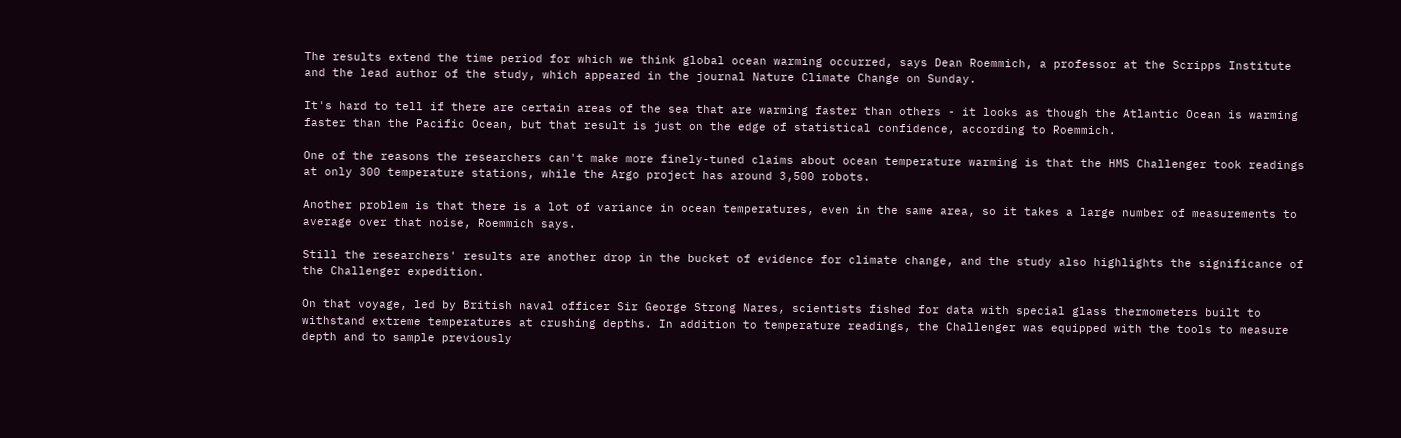The results extend the time period for which we think global ocean warming occurred, says Dean Roemmich, a professor at the Scripps Institute and the lead author of the study, which appeared in the journal Nature Climate Change on Sunday.

It's hard to tell if there are certain areas of the sea that are warming faster than others - it looks as though the Atlantic Ocean is warming faster than the Pacific Ocean, but that result is just on the edge of statistical confidence, according to Roemmich.

One of the reasons the researchers can't make more finely-tuned claims about ocean temperature warming is that the HMS Challenger took readings at only 300 temperature stations, while the Argo project has around 3,500 robots.

Another problem is that there is a lot of variance in ocean temperatures, even in the same area, so it takes a large number of measurements to average over that noise, Roemmich says.

Still the researchers' results are another drop in the bucket of evidence for climate change, and the study also highlights the significance of the Challenger expedition.

On that voyage, led by British naval officer Sir George Strong Nares, scientists fished for data with special glass thermometers built to withstand extreme temperatures at crushing depths. In addition to temperature readings, the Challenger was equipped with the tools to measure depth and to sample previously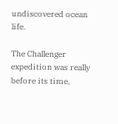undiscovered ocean life.

The Challenger expedition was really before its time,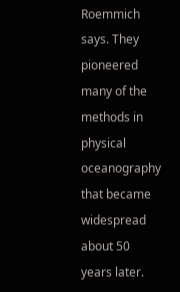Roemmich says. They pioneered many of the methods in physical oceanography that became widespread about 50 years later.